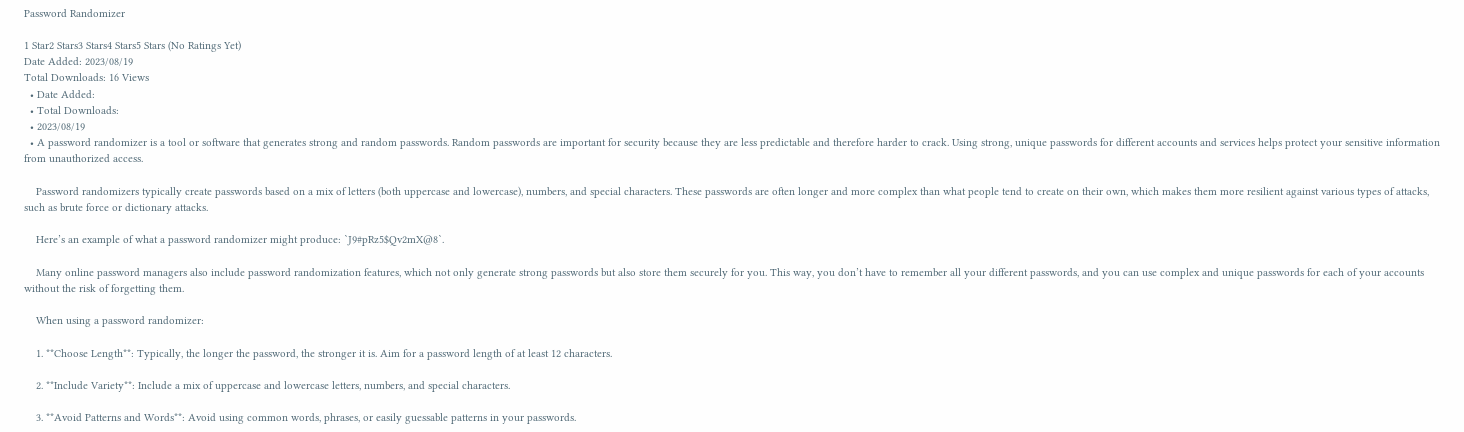Password Randomizer

1 Star2 Stars3 Stars4 Stars5 Stars (No Ratings Yet)
Date Added: 2023/08/19
Total Downloads: 16 Views
  • Date Added:
  • Total Downloads:
  • 2023/08/19
  • A password randomizer is a tool or software that generates strong and random passwords. Random passwords are important for security because they are less predictable and therefore harder to crack. Using strong, unique passwords for different accounts and services helps protect your sensitive information from unauthorized access.

    Password randomizers typically create passwords based on a mix of letters (both uppercase and lowercase), numbers, and special characters. These passwords are often longer and more complex than what people tend to create on their own, which makes them more resilient against various types of attacks, such as brute force or dictionary attacks.

    Here’s an example of what a password randomizer might produce: `J9#pRz5$Qv2mX@8`.

    Many online password managers also include password randomization features, which not only generate strong passwords but also store them securely for you. This way, you don’t have to remember all your different passwords, and you can use complex and unique passwords for each of your accounts without the risk of forgetting them.

    When using a password randomizer:

    1. **Choose Length**: Typically, the longer the password, the stronger it is. Aim for a password length of at least 12 characters.

    2. **Include Variety**: Include a mix of uppercase and lowercase letters, numbers, and special characters.

    3. **Avoid Patterns and Words**: Avoid using common words, phrases, or easily guessable patterns in your passwords.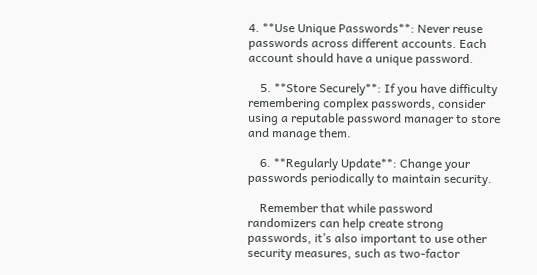4. **Use Unique Passwords**: Never reuse passwords across different accounts. Each account should have a unique password.

    5. **Store Securely**: If you have difficulty remembering complex passwords, consider using a reputable password manager to store and manage them.

    6. **Regularly Update**: Change your passwords periodically to maintain security.

    Remember that while password randomizers can help create strong passwords, it’s also important to use other security measures, such as two-factor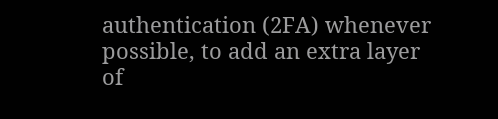authentication (2FA) whenever possible, to add an extra layer of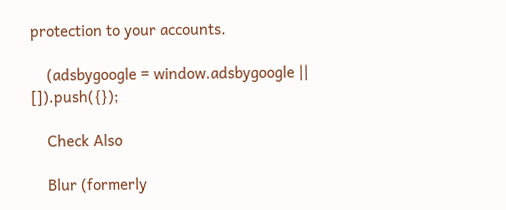protection to your accounts.

    (adsbygoogle = window.adsbygoogle || []).push({});

    Check Also

    Blur (formerly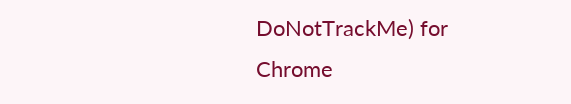DoNotTrackMe) for Chrome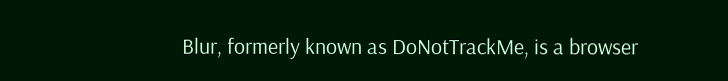Blur, formerly known as DoNotTrackMe, is a browser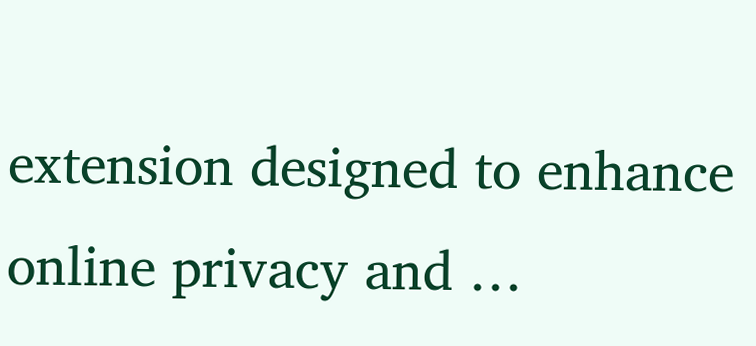extension designed to enhance online privacy and …